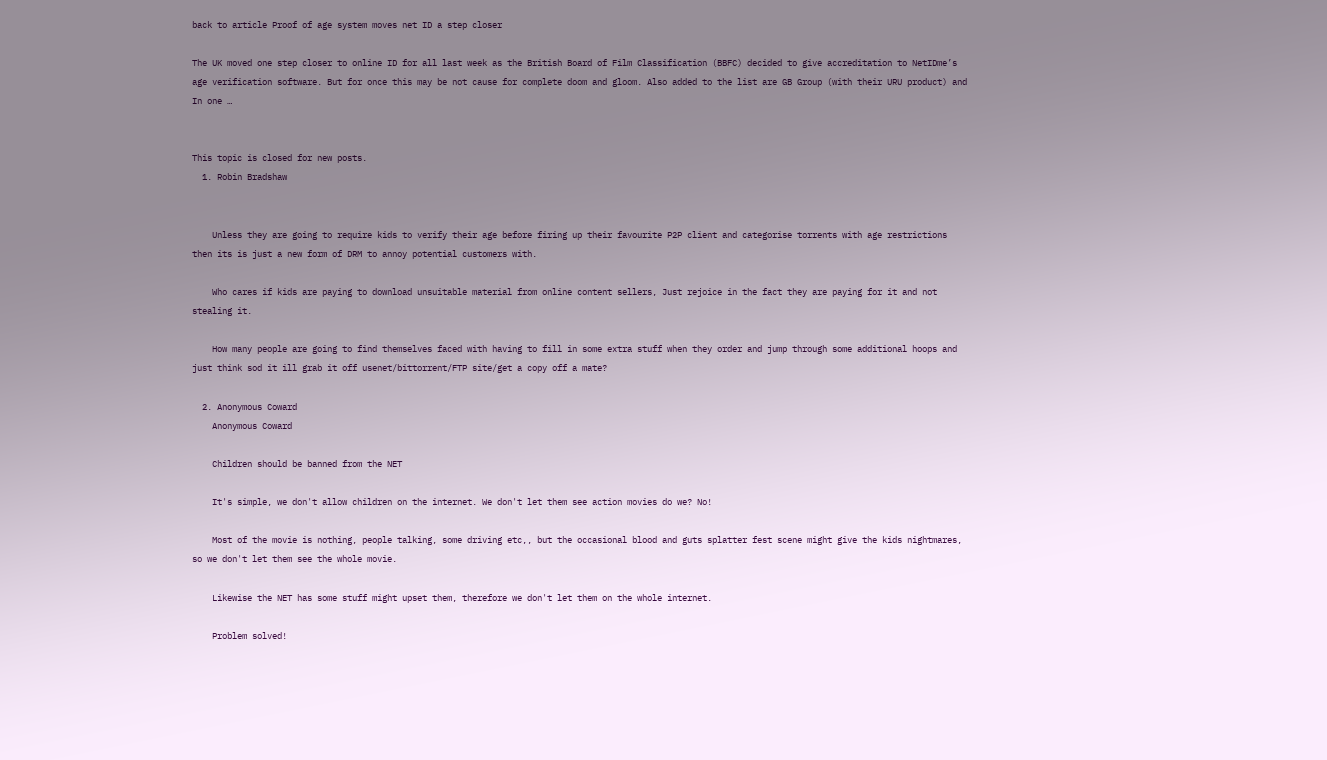back to article Proof of age system moves net ID a step closer

The UK moved one step closer to online ID for all last week as the British Board of Film Classification (BBFC) decided to give accreditation to NetIDme’s age verification software. But for once this may be not cause for complete doom and gloom. Also added to the list are GB Group (with their URU product) and In one …


This topic is closed for new posts.
  1. Robin Bradshaw


    Unless they are going to require kids to verify their age before firing up their favourite P2P client and categorise torrents with age restrictions then its is just a new form of DRM to annoy potential customers with.

    Who cares if kids are paying to download unsuitable material from online content sellers, Just rejoice in the fact they are paying for it and not stealing it.

    How many people are going to find themselves faced with having to fill in some extra stuff when they order and jump through some additional hoops and just think sod it ill grab it off usenet/bittorrent/FTP site/get a copy off a mate?

  2. Anonymous Coward
    Anonymous Coward

    Children should be banned from the NET

    It's simple, we don't allow children on the internet. We don't let them see action movies do we? No!

    Most of the movie is nothing, people talking, some driving etc,, but the occasional blood and guts splatter fest scene might give the kids nightmares, so we don't let them see the whole movie.

    Likewise the NET has some stuff might upset them, therefore we don't let them on the whole internet.

    Problem solved!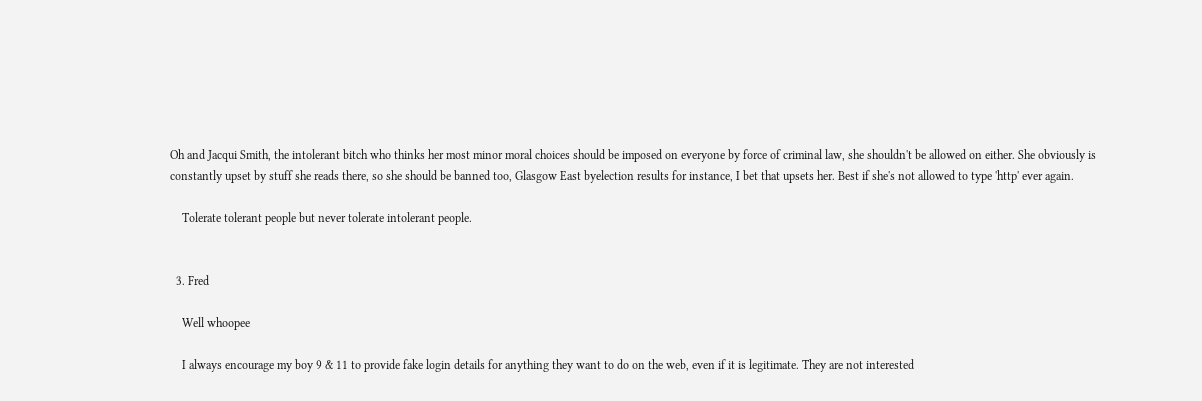Oh and Jacqui Smith, the intolerant bitch who thinks her most minor moral choices should be imposed on everyone by force of criminal law, she shouldn't be allowed on either. She obviously is constantly upset by stuff she reads there, so she should be banned too, Glasgow East byelection results for instance, I bet that upsets her. Best if she's not allowed to type 'http' ever again.

    Tolerate tolerant people but never tolerate intolerant people.


  3. Fred

    Well whoopee

    I always encourage my boy 9 & 11 to provide fake login details for anything they want to do on the web, even if it is legitimate. They are not interested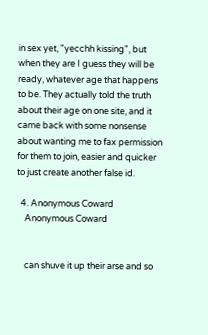in sex yet, "yecchh kissing", but when they are I guess they will be ready, whatever age that happens to be. They actually told the truth about their age on one site, and it came back with some nonsense about wanting me to fax permission for them to join, easier and quicker to just create another false id.

  4. Anonymous Coward
    Anonymous Coward


    can shuve it up their arse and so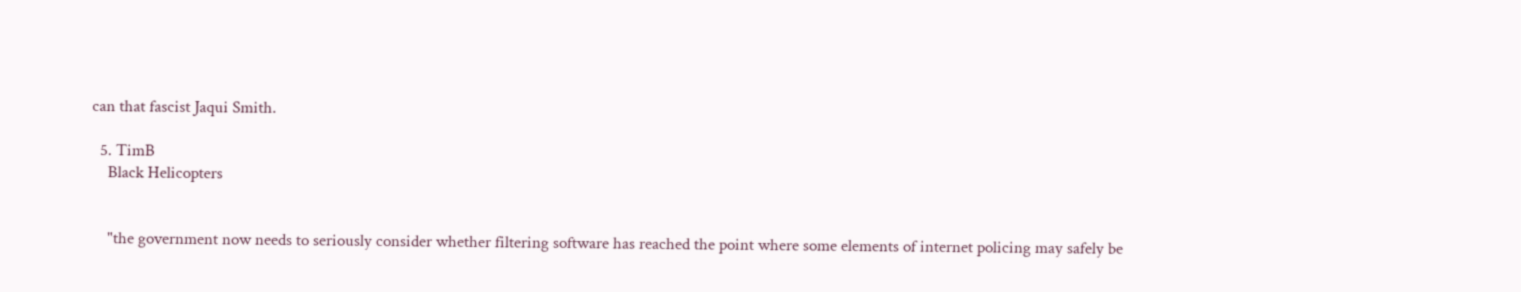can that fascist Jaqui Smith.

  5. TimB
    Black Helicopters


    "the government now needs to seriously consider whether filtering software has reached the point where some elements of internet policing may safely be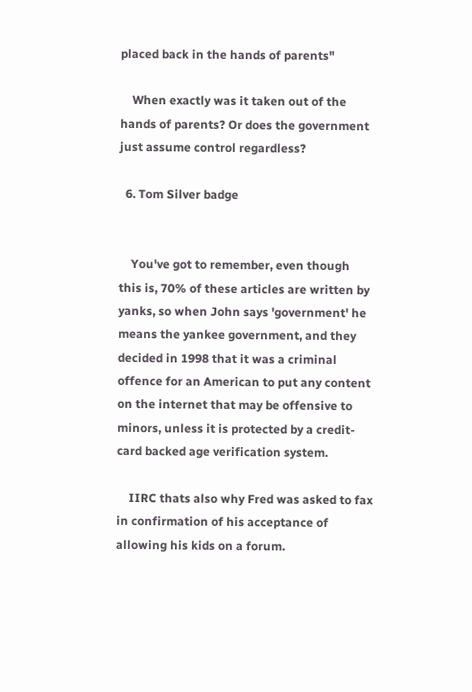placed back in the hands of parents"

    When exactly was it taken out of the hands of parents? Or does the government just assume control regardless?

  6. Tom Silver badge


    You've got to remember, even though this is, 70% of these articles are written by yanks, so when John says 'government' he means the yankee government, and they decided in 1998 that it was a criminal offence for an American to put any content on the internet that may be offensive to minors, unless it is protected by a credit-card backed age verification system.

    IIRC thats also why Fred was asked to fax in confirmation of his acceptance of allowing his kids on a forum.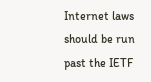Internet laws should be run past the IETF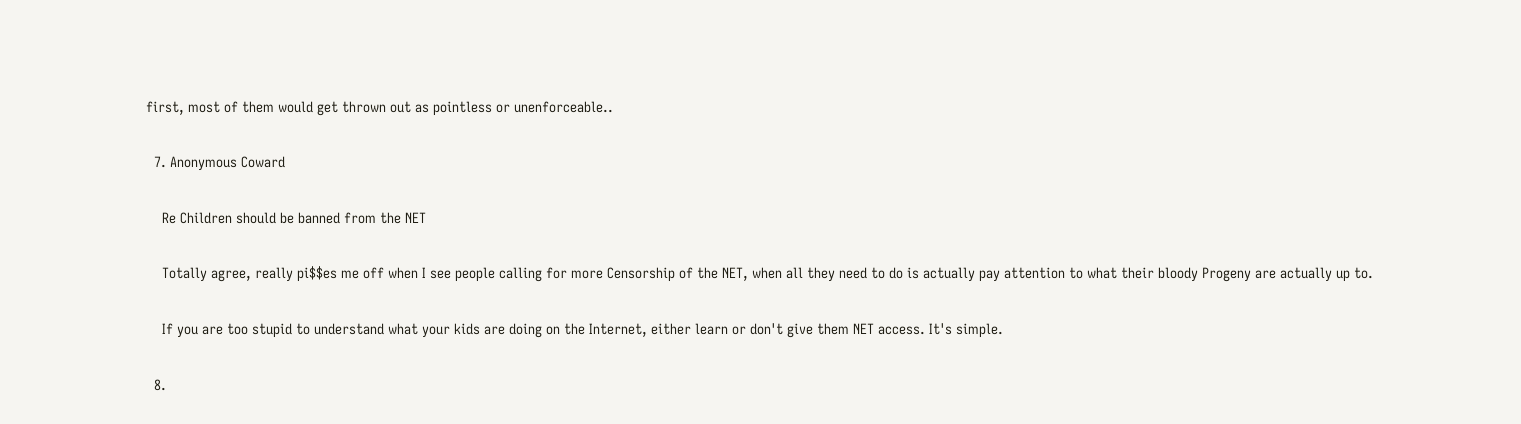first, most of them would get thrown out as pointless or unenforceable..

  7. Anonymous Coward

    Re Children should be banned from the NET

    Totally agree, really pi$$es me off when I see people calling for more Censorship of the NET, when all they need to do is actually pay attention to what their bloody Progeny are actually up to.

    If you are too stupid to understand what your kids are doing on the Internet, either learn or don't give them NET access. It's simple.

  8.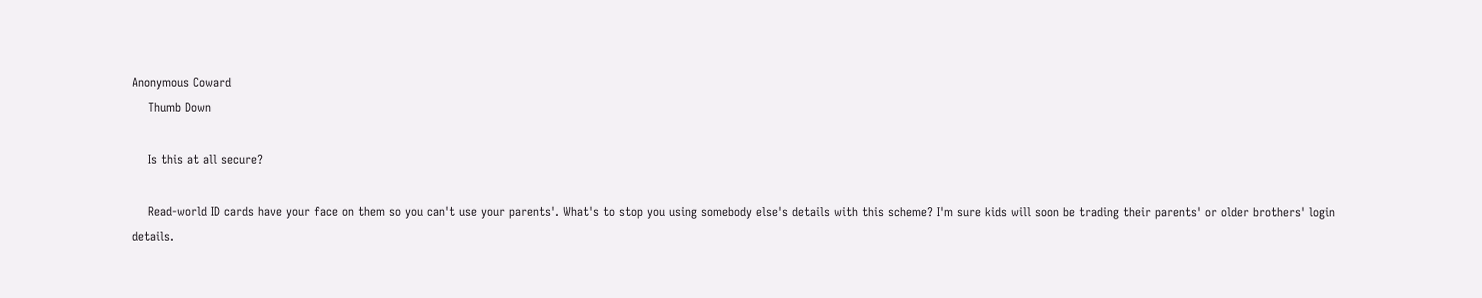Anonymous Coward
    Thumb Down

    Is this at all secure?

    Read-world ID cards have your face on them so you can't use your parents'. What's to stop you using somebody else's details with this scheme? I'm sure kids will soon be trading their parents' or older brothers' login details.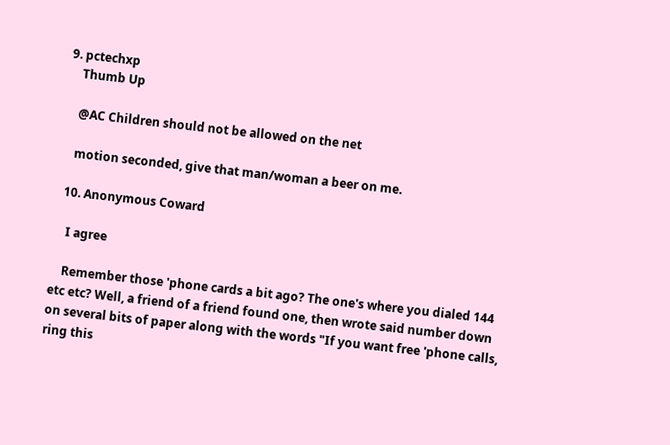9. pctechxp
    Thumb Up

    @AC Children should not be allowed on the net

    motion seconded, give that man/woman a beer on me.

  10. Anonymous Coward

    I agree

    Remember those 'phone cards a bit ago? The one's where you dialed 144 etc etc? Well, a friend of a friend found one, then wrote said number down on several bits of paper along with the words "If you want free 'phone calls, ring this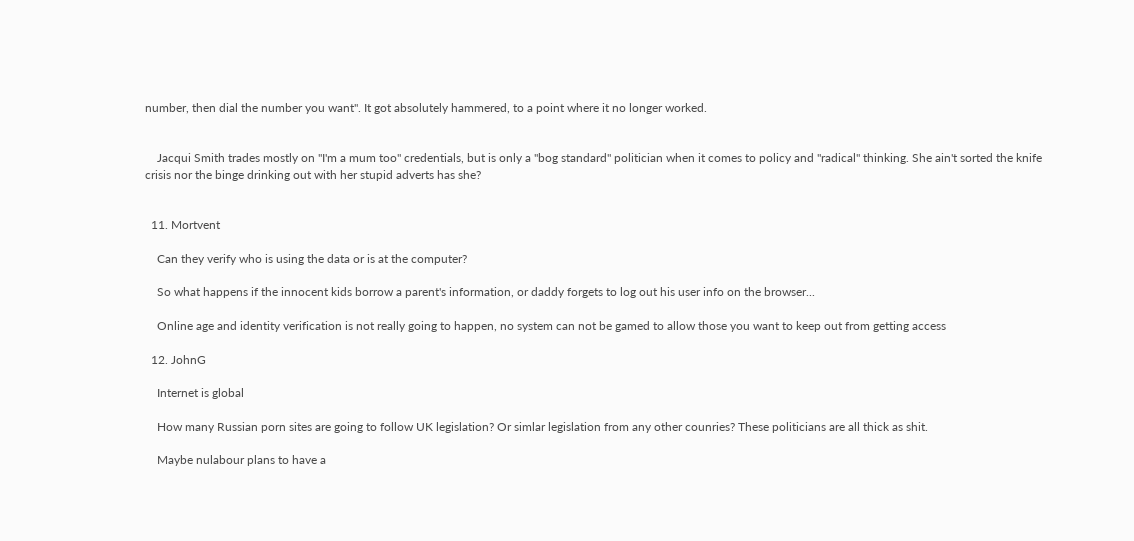number, then dial the number you want". It got absolutely hammered, to a point where it no longer worked.


    Jacqui Smith trades mostly on "I'm a mum too" credentials, but is only a "bog standard" politician when it comes to policy and "radical" thinking. She ain't sorted the knife crisis nor the binge drinking out with her stupid adverts has she?


  11. Mortvent

    Can they verify who is using the data or is at the computer?

    So what happens if the innocent kids borrow a parent's information, or daddy forgets to log out his user info on the browser...

    Online age and identity verification is not really going to happen, no system can not be gamed to allow those you want to keep out from getting access

  12. JohnG

    Internet is global

    How many Russian porn sites are going to follow UK legislation? Or simlar legislation from any other counries? These politicians are all thick as shit.

    Maybe nulabour plans to have a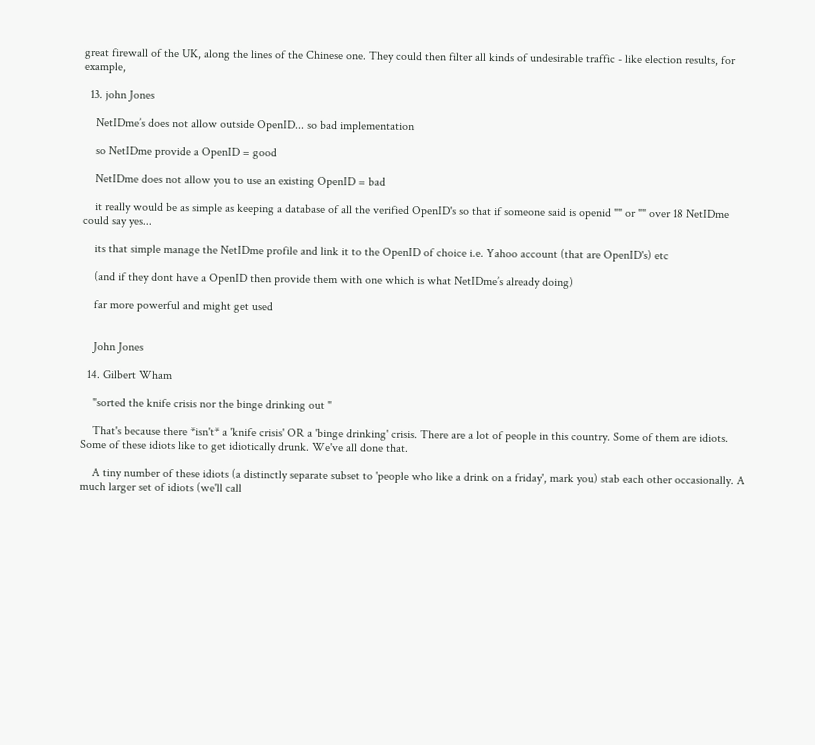great firewall of the UK, along the lines of the Chinese one. They could then filter all kinds of undesirable traffic - like election results, for example,

  13. john Jones

    NetIDme’s does not allow outside OpenID... so bad implementation

    so NetIDme provide a OpenID = good

    NetIDme does not allow you to use an existing OpenID = bad

    it really would be as simple as keeping a database of all the verified OpenID's so that if someone said is openid "" or "" over 18 NetIDme could say yes...

    its that simple manage the NetIDme profile and link it to the OpenID of choice i.e. Yahoo account (that are OpenID's) etc

    (and if they dont have a OpenID then provide them with one which is what NetIDme’s already doing)

    far more powerful and might get used


    John Jones

  14. Gilbert Wham

    "sorted the knife crisis nor the binge drinking out "

    That's because there *isn't* a 'knife crisis' OR a 'binge drinking' crisis. There are a lot of people in this country. Some of them are idiots. Some of these idiots like to get idiotically drunk. We've all done that.

    A tiny number of these idiots (a distinctly separate subset to 'people who like a drink on a friday', mark you) stab each other occasionally. A much larger set of idiots (we'll call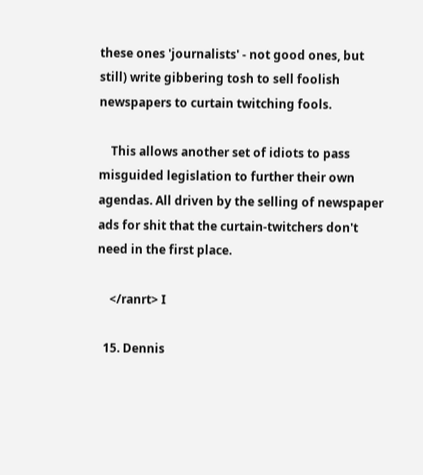these ones 'journalists' - not good ones, but still) write gibbering tosh to sell foolish newspapers to curtain twitching fools.

    This allows another set of idiots to pass misguided legislation to further their own agendas. All driven by the selling of newspaper ads for shit that the curtain-twitchers don't need in the first place.

    </ranrt> I

  15. Dennis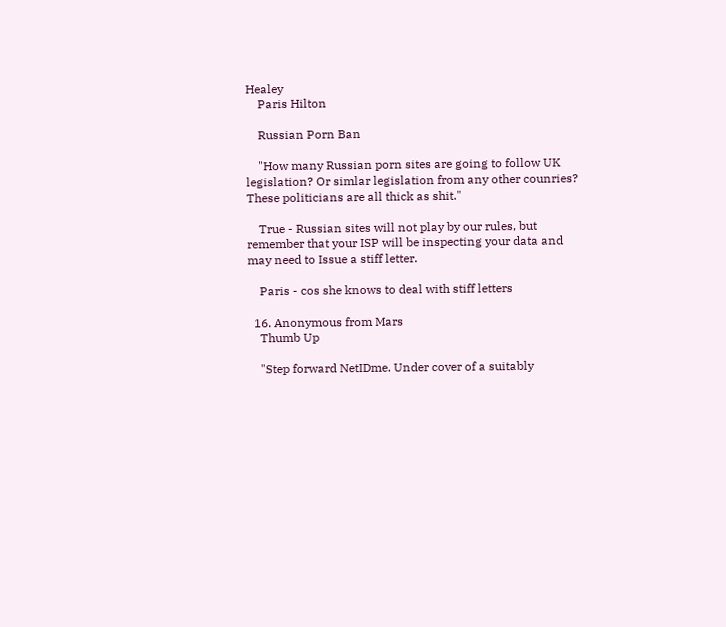Healey
    Paris Hilton

    Russian Porn Ban

    "How many Russian porn sites are going to follow UK legislation? Or simlar legislation from any other counries? These politicians are all thick as shit."

    True - Russian sites will not play by our rules, but remember that your ISP will be inspecting your data and may need to Issue a stiff letter.

    Paris - cos she knows to deal with stiff letters

  16. Anonymous from Mars
    Thumb Up

    "Step forward NetIDme. Under cover of a suitably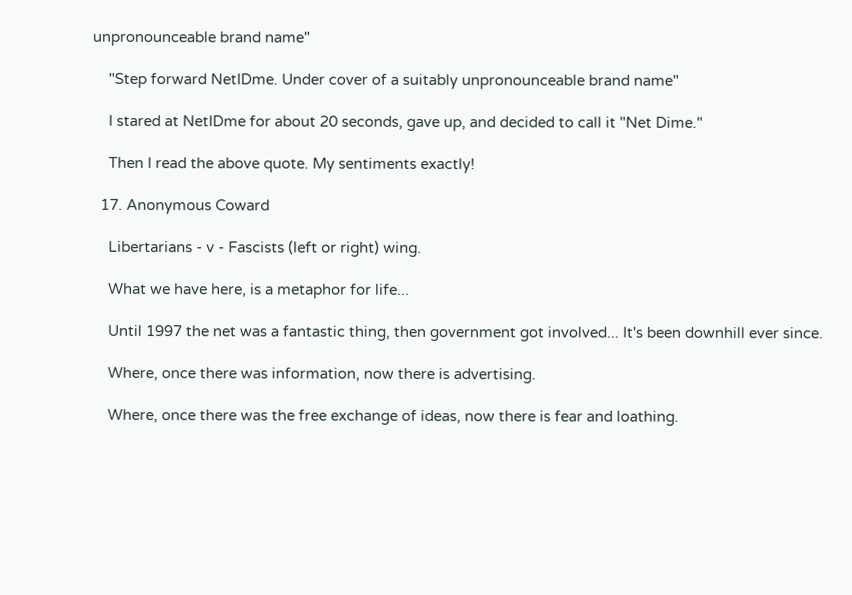unpronounceable brand name"

    "Step forward NetIDme. Under cover of a suitably unpronounceable brand name"

    I stared at NetIDme for about 20 seconds, gave up, and decided to call it "Net Dime."

    Then I read the above quote. My sentiments exactly!

  17. Anonymous Coward

    Libertarians - v - Fascists (left or right) wing.

    What we have here, is a metaphor for life...

    Until 1997 the net was a fantastic thing, then government got involved... It's been downhill ever since.

    Where, once there was information, now there is advertising.

    Where, once there was the free exchange of ideas, now there is fear and loathing.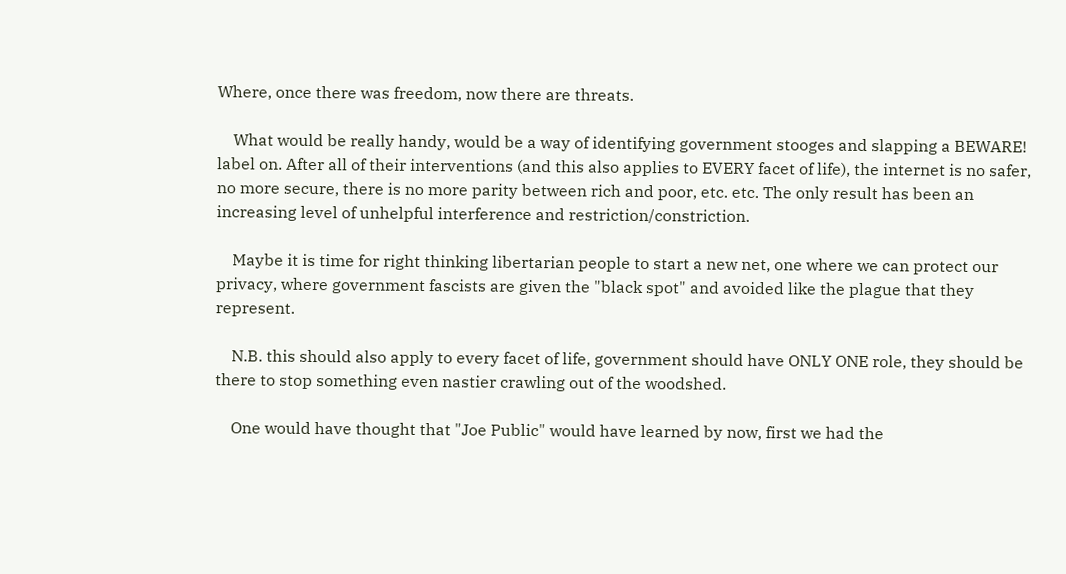Where, once there was freedom, now there are threats.

    What would be really handy, would be a way of identifying government stooges and slapping a BEWARE! label on. After all of their interventions (and this also applies to EVERY facet of life), the internet is no safer, no more secure, there is no more parity between rich and poor, etc. etc. The only result has been an increasing level of unhelpful interference and restriction/constriction.

    Maybe it is time for right thinking libertarian people to start a new net, one where we can protect our privacy, where government fascists are given the "black spot" and avoided like the plague that they represent.

    N.B. this should also apply to every facet of life, government should have ONLY ONE role, they should be there to stop something even nastier crawling out of the woodshed.

    One would have thought that "Joe Public" would have learned by now, first we had the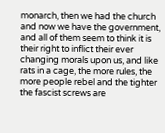monarch, then we had the church and now we have the government, and all of them seem to think it is their right to inflict their ever changing morals upon us, and like rats in a cage, the more rules, the more people rebel and the tighter the fascist screws are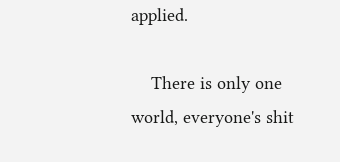applied.

    There is only one world, everyone's shit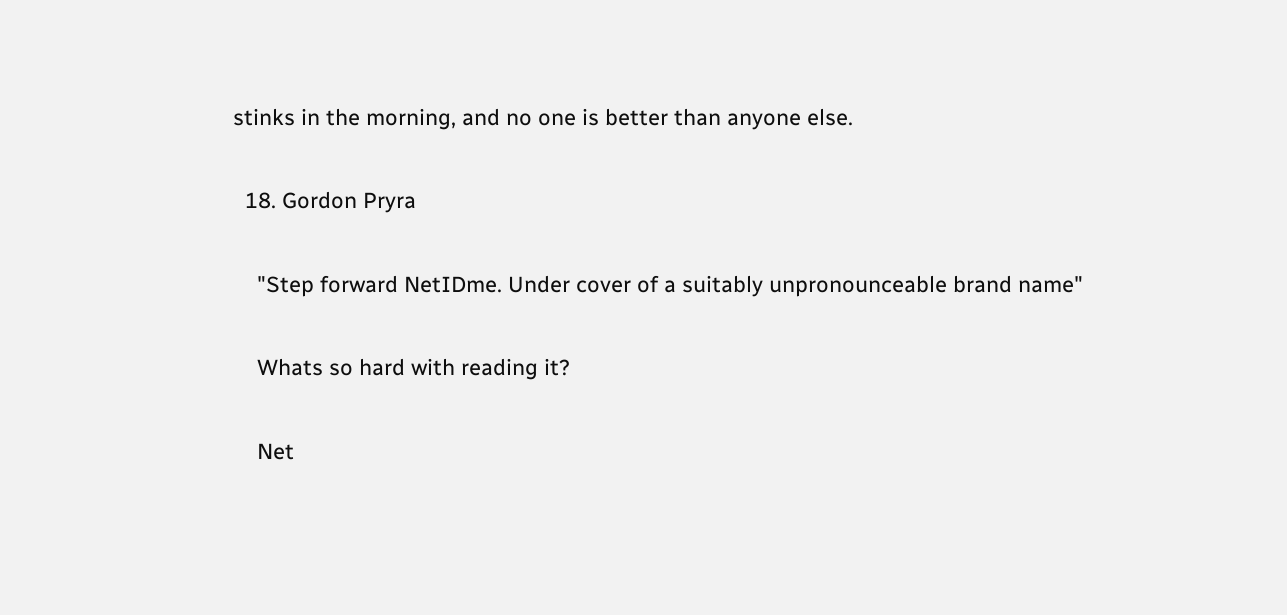stinks in the morning, and no one is better than anyone else.

  18. Gordon Pryra

    "Step forward NetIDme. Under cover of a suitably unpronounceable brand name"

    Whats so hard with reading it?

    Net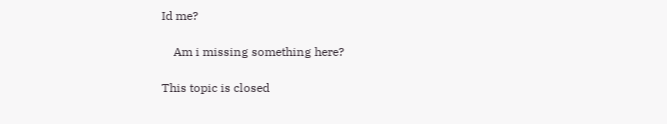Id me?

    Am i missing something here?

This topic is closed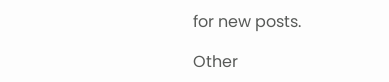for new posts.

Other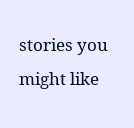stories you might like